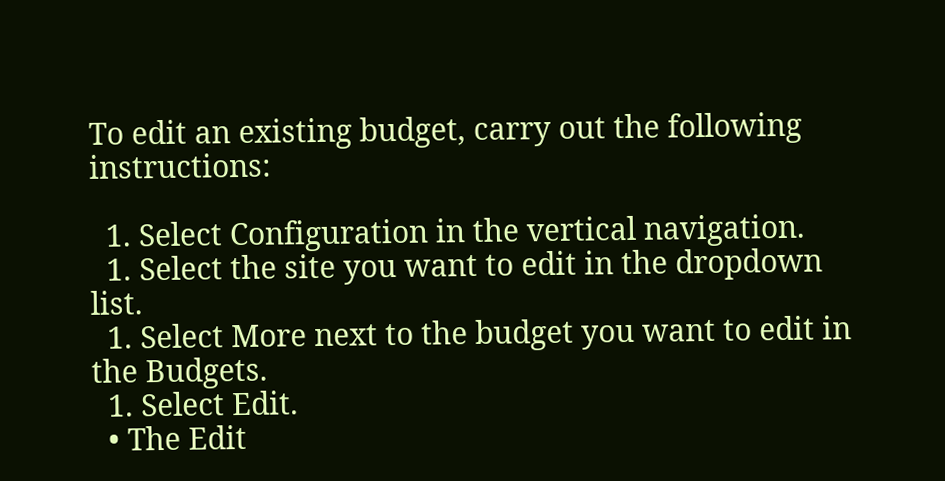To edit an existing budget, carry out the following instructions:

  1. Select Configuration in the vertical navigation.
  1. Select the site you want to edit in the dropdown list.
  1. Select More next to the budget you want to edit in the Budgets.
  1. Select Edit.
  • The Edit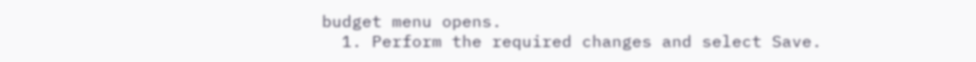budget menu opens.
  1. Perform the required changes and select Save.